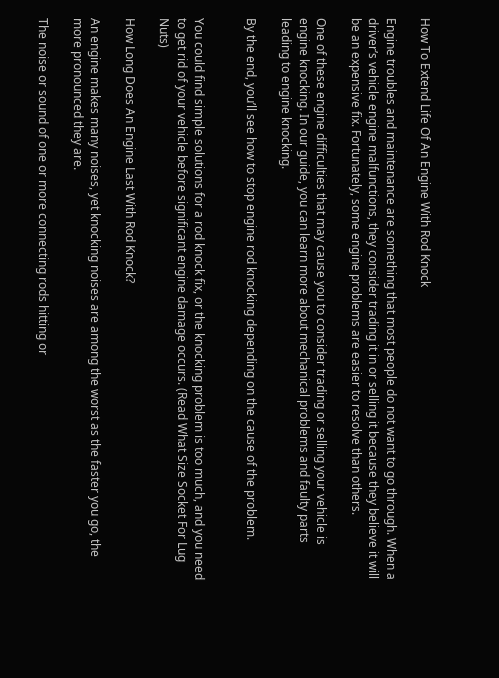How To Extend Life Of An Engine With Rod Knock

Engine troubles and maintenance are something that most people do not want to go through. When a driver’s vehicle engine malfunctions, they consider trading it in or selling it because they believe it will be an expensive fix. Fortunately, some engine problems are easier to resolve than others.

One of these engine difficulties that may cause you to consider trading or selling your vehicle is engine knocking. In our guide, you can learn more about mechanical problems and faulty parts leading to engine knocking.

By the end, you’ll see how to stop engine rod knocking depending on the cause of the problem.


You could find simple solutions for a rod knock fix, or the knocking problem is too much, and you need to get rid of your vehicle before significant engine damage occurs. (Read What Size Socket For Lug Nuts)

How Long Does An Engine Last With Rod Knock?

An engine makes many noises, yet knocking noises are among the worst as the faster you go, the more pronounced they are.

The noise or sound of one or more connecting rods hitting or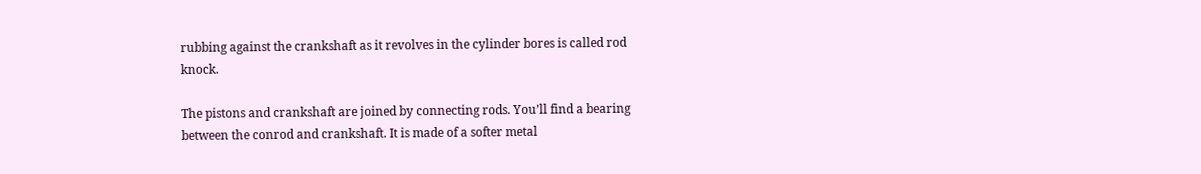rubbing against the crankshaft as it revolves in the cylinder bores is called rod knock.

The pistons and crankshaft are joined by connecting rods. You’ll find a bearing between the conrod and crankshaft. It is made of a softer metal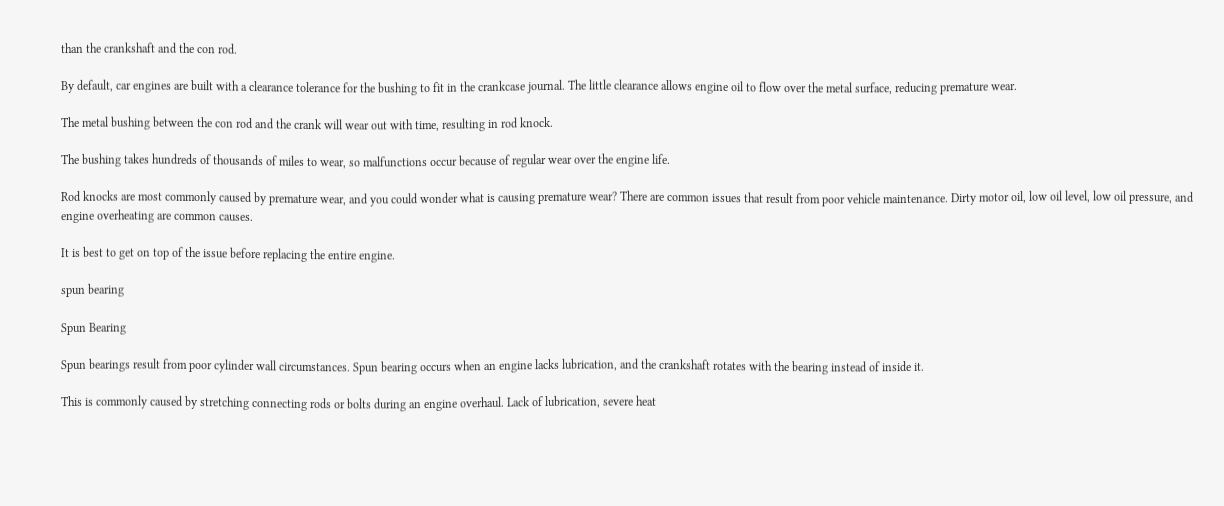than the crankshaft and the con rod.

By default, car engines are built with a clearance tolerance for the bushing to fit in the crankcase journal. The little clearance allows engine oil to flow over the metal surface, reducing premature wear.

The metal bushing between the con rod and the crank will wear out with time, resulting in rod knock.

The bushing takes hundreds of thousands of miles to wear, so malfunctions occur because of regular wear over the engine life.

Rod knocks are most commonly caused by premature wear, and you could wonder what is causing premature wear? There are common issues that result from poor vehicle maintenance. Dirty motor oil, low oil level, low oil pressure, and engine overheating are common causes.

It is best to get on top of the issue before replacing the entire engine.

spun bearing

Spun Bearing

Spun bearings result from poor cylinder wall circumstances. Spun bearing occurs when an engine lacks lubrication, and the crankshaft rotates with the bearing instead of inside it.

This is commonly caused by stretching connecting rods or bolts during an engine overhaul. Lack of lubrication, severe heat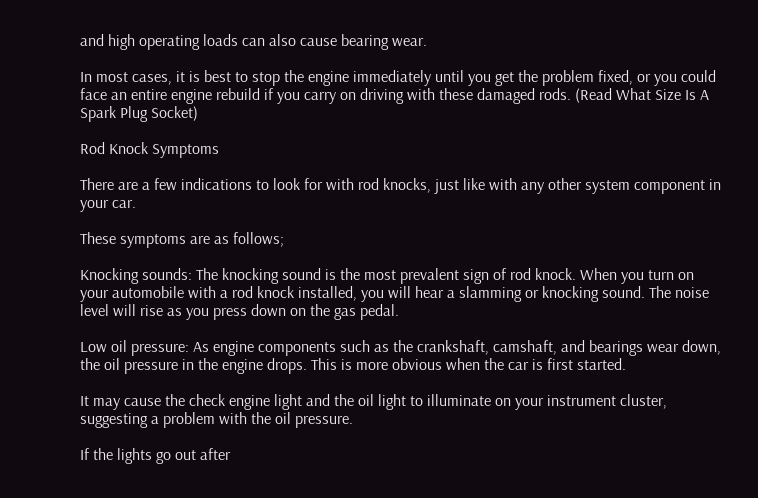and high operating loads can also cause bearing wear.

In most cases, it is best to stop the engine immediately until you get the problem fixed, or you could face an entire engine rebuild if you carry on driving with these damaged rods. (Read What Size Is A Spark Plug Socket)

Rod Knock Symptoms

There are a few indications to look for with rod knocks, just like with any other system component in your car.

These symptoms are as follows;

Knocking sounds: The knocking sound is the most prevalent sign of rod knock. When you turn on your automobile with a rod knock installed, you will hear a slamming or knocking sound. The noise level will rise as you press down on the gas pedal.

Low oil pressure: As engine components such as the crankshaft, camshaft, and bearings wear down, the oil pressure in the engine drops. This is more obvious when the car is first started.

It may cause the check engine light and the oil light to illuminate on your instrument cluster, suggesting a problem with the oil pressure.

If the lights go out after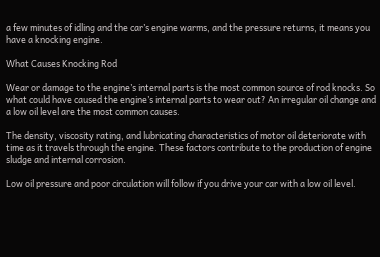a few minutes of idling and the car’s engine warms, and the pressure returns, it means you have a knocking engine.

What Causes Knocking Rod

Wear or damage to the engine’s internal parts is the most common source of rod knocks. So what could have caused the engine’s internal parts to wear out? An irregular oil change and a low oil level are the most common causes.

The density, viscosity rating, and lubricating characteristics of motor oil deteriorate with time as it travels through the engine. These factors contribute to the production of engine sludge and internal corrosion.

Low oil pressure and poor circulation will follow if you drive your car with a low oil level.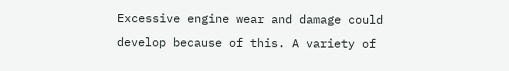Excessive engine wear and damage could develop because of this. A variety of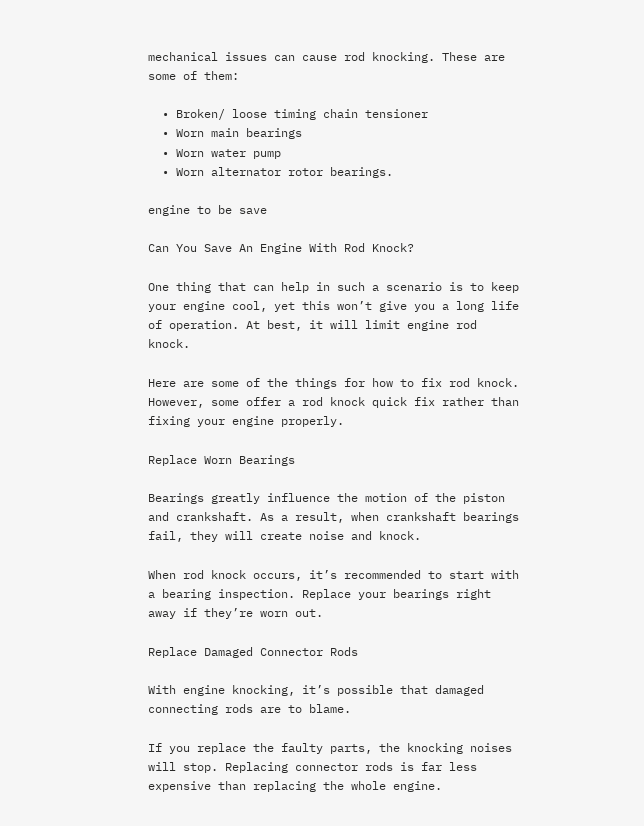mechanical issues can cause rod knocking. These are some of them:

  • Broken/ loose timing chain tensioner
  • Worn main bearings
  • Worn water pump
  • Worn alternator rotor bearings.

engine to be save

Can You Save An Engine With Rod Knock?

One thing that can help in such a scenario is to keep your engine cool, yet this won’t give you a long life of operation. At best, it will limit engine rod knock.

Here are some of the things for how to fix rod knock. However, some offer a rod knock quick fix rather than fixing your engine properly.

Replace Worn Bearings

Bearings greatly influence the motion of the piston and crankshaft. As a result, when crankshaft bearings fail, they will create noise and knock.

When rod knock occurs, it’s recommended to start with a bearing inspection. Replace your bearings right away if they’re worn out.

Replace Damaged Connector Rods

With engine knocking, it’s possible that damaged connecting rods are to blame.

If you replace the faulty parts, the knocking noises will stop. Replacing connector rods is far less expensive than replacing the whole engine.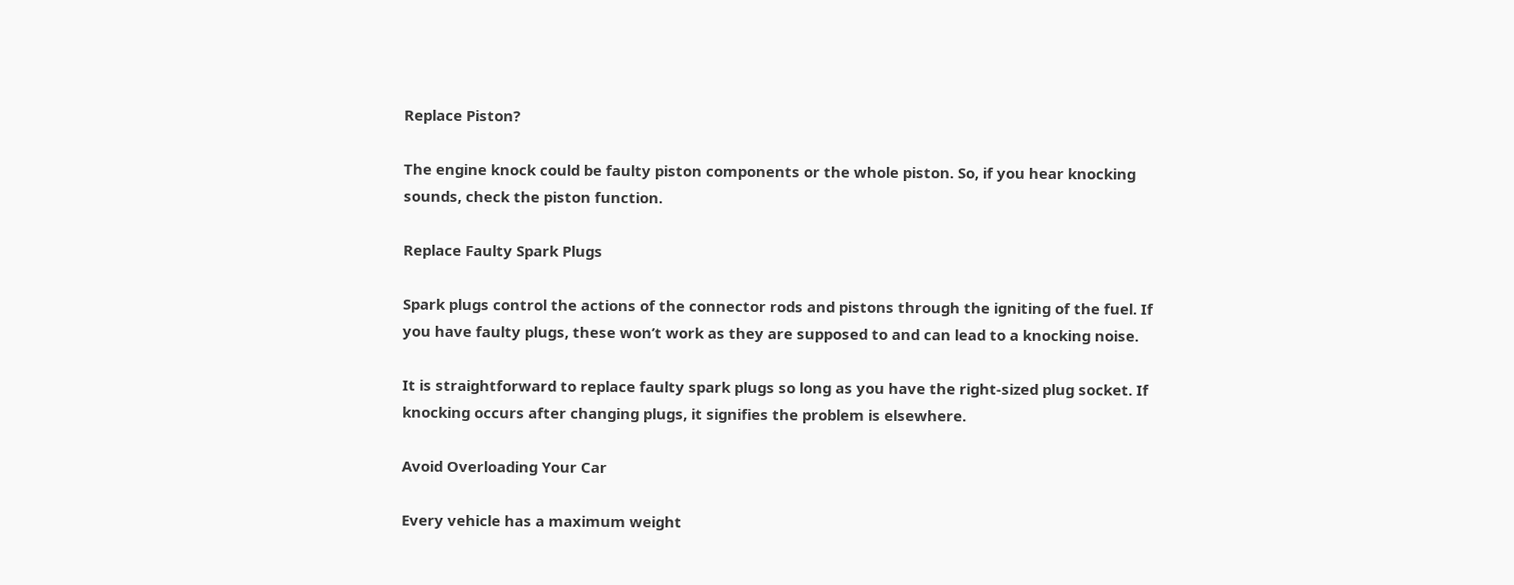Replace Piston?

The engine knock could be faulty piston components or the whole piston. So, if you hear knocking sounds, check the piston function.

Replace Faulty Spark Plugs

Spark plugs control the actions of the connector rods and pistons through the igniting of the fuel. If you have faulty plugs, these won’t work as they are supposed to and can lead to a knocking noise.

It is straightforward to replace faulty spark plugs so long as you have the right-sized plug socket. If knocking occurs after changing plugs, it signifies the problem is elsewhere.

Avoid Overloading Your Car

Every vehicle has a maximum weight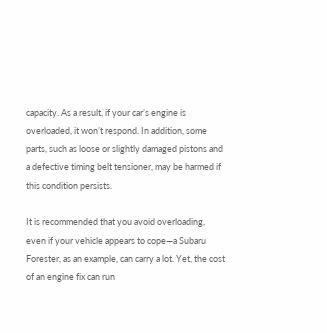capacity. As a result, if your car’s engine is overloaded, it won’t respond. In addition, some parts, such as loose or slightly damaged pistons and a defective timing belt tensioner, may be harmed if this condition persists.

It is recommended that you avoid overloading, even if your vehicle appears to cope—a Subaru Forester, as an example, can carry a lot. Yet, the cost of an engine fix can run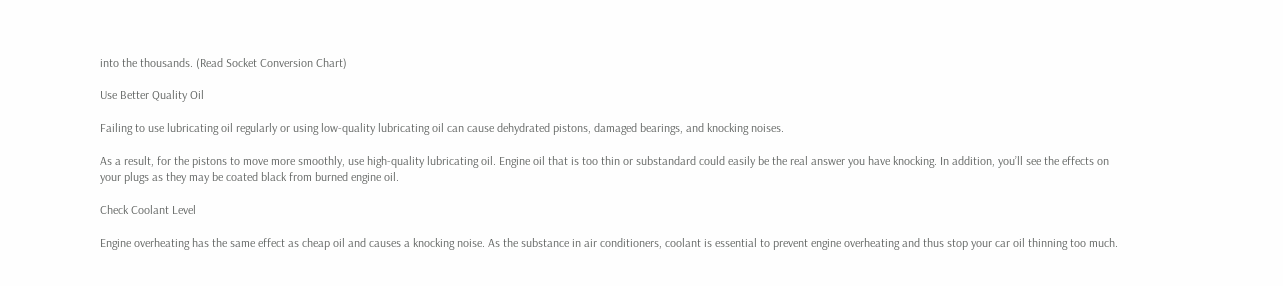into the thousands. (Read Socket Conversion Chart)

Use Better Quality Oil

Failing to use lubricating oil regularly or using low-quality lubricating oil can cause dehydrated pistons, damaged bearings, and knocking noises.

As a result, for the pistons to move more smoothly, use high-quality lubricating oil. Engine oil that is too thin or substandard could easily be the real answer you have knocking. In addition, you’ll see the effects on your plugs as they may be coated black from burned engine oil.

Check Coolant Level

Engine overheating has the same effect as cheap oil and causes a knocking noise. As the substance in air conditioners, coolant is essential to prevent engine overheating and thus stop your car oil thinning too much.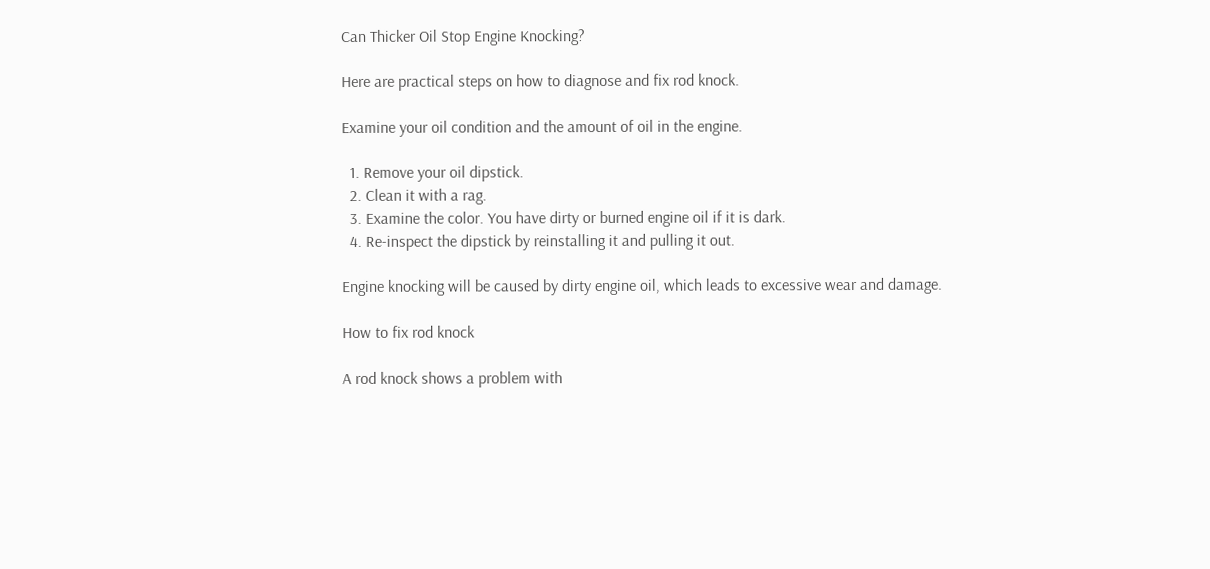Can Thicker Oil Stop Engine Knocking?

Here are practical steps on how to diagnose and fix rod knock.

Examine your oil condition and the amount of oil in the engine.

  1. Remove your oil dipstick.
  2. Clean it with a rag.
  3. Examine the color. You have dirty or burned engine oil if it is dark.
  4. Re-inspect the dipstick by reinstalling it and pulling it out.

Engine knocking will be caused by dirty engine oil, which leads to excessive wear and damage.

How to fix rod knock

A rod knock shows a problem with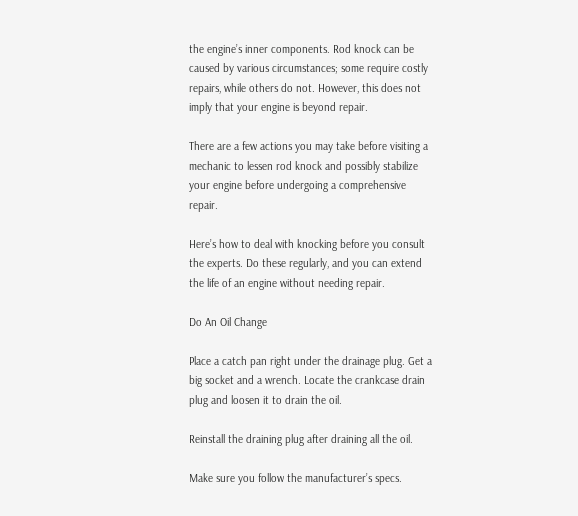the engine’s inner components. Rod knock can be caused by various circumstances; some require costly repairs, while others do not. However, this does not imply that your engine is beyond repair.

There are a few actions you may take before visiting a mechanic to lessen rod knock and possibly stabilize your engine before undergoing a comprehensive repair.

Here’s how to deal with knocking before you consult the experts. Do these regularly, and you can extend the life of an engine without needing repair.

Do An Oil Change

Place a catch pan right under the drainage plug. Get a big socket and a wrench. Locate the crankcase drain plug and loosen it to drain the oil.

Reinstall the draining plug after draining all the oil.

Make sure you follow the manufacturer’s specs.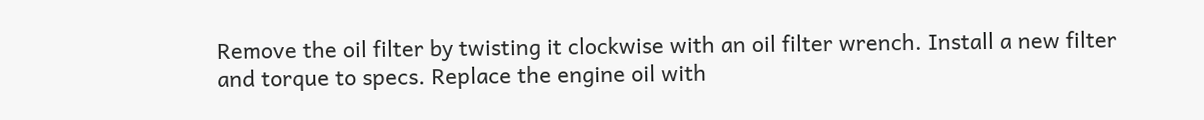Remove the oil filter by twisting it clockwise with an oil filter wrench. Install a new filter and torque to specs. Replace the engine oil with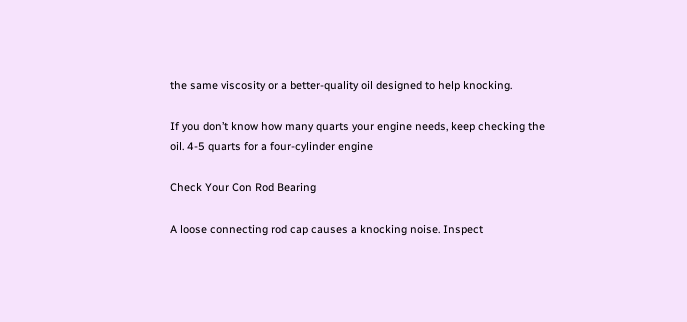the same viscosity or a better-quality oil designed to help knocking.

If you don’t know how many quarts your engine needs, keep checking the oil. 4-5 quarts for a four-cylinder engine

Check Your Con Rod Bearing

A loose connecting rod cap causes a knocking noise. Inspect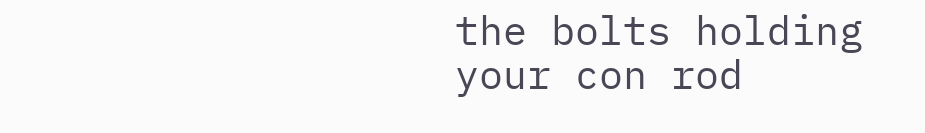the bolts holding your con rod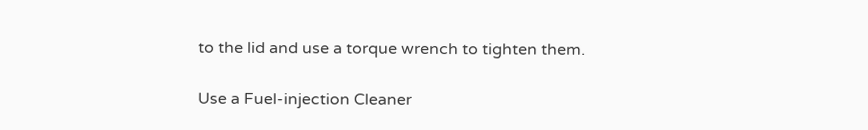to the lid and use a torque wrench to tighten them.

Use a Fuel-injection Cleaner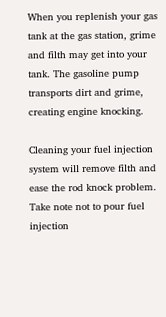When you replenish your gas tank at the gas station, grime and filth may get into your tank. The gasoline pump transports dirt and grime, creating engine knocking.

Cleaning your fuel injection system will remove filth and ease the rod knock problem. Take note not to pour fuel injection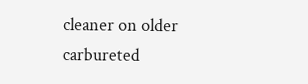cleaner on older carbureted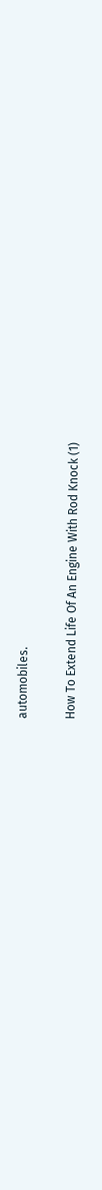automobiles.

How To Extend Life Of An Engine With Rod Knock (1)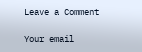Leave a Comment

Your email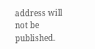address will not be published.